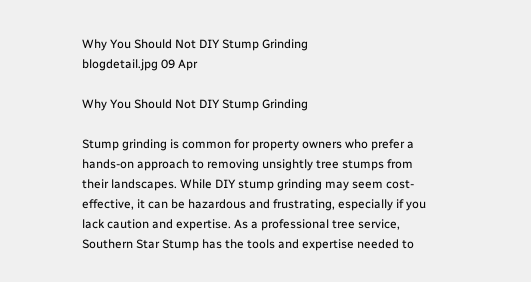Why You Should Not DIY Stump Grinding
blogdetail.jpg 09 Apr

Why You Should Not DIY Stump Grinding

Stump grinding is common for property owners who prefer a hands-on approach to removing unsightly tree stumps from their landscapes. While DIY stump grinding may seem cost-effective, it can be hazardous and frustrating, especially if you lack caution and expertise. As a professional tree service, Southern Star Stump has the tools and expertise needed to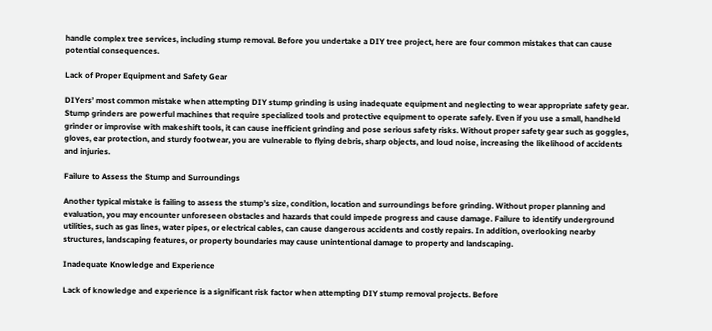handle complex tree services, including stump removal. Before you undertake a DIY tree project, here are four common mistakes that can cause potential consequences.

Lack of Proper Equipment and Safety Gear

DIYers’ most common mistake when attempting DIY stump grinding is using inadequate equipment and neglecting to wear appropriate safety gear. Stump grinders are powerful machines that require specialized tools and protective equipment to operate safely. Even if you use a small, handheld grinder or improvise with makeshift tools, it can cause inefficient grinding and pose serious safety risks. Without proper safety gear such as goggles, gloves, ear protection, and sturdy footwear, you are vulnerable to flying debris, sharp objects, and loud noise, increasing the likelihood of accidents and injuries.

Failure to Assess the Stump and Surroundings

Another typical mistake is failing to assess the stump’s size, condition, location and surroundings before grinding. Without proper planning and evaluation, you may encounter unforeseen obstacles and hazards that could impede progress and cause damage. Failure to identify underground utilities, such as gas lines, water pipes, or electrical cables, can cause dangerous accidents and costly repairs. In addition, overlooking nearby structures, landscaping features, or property boundaries may cause unintentional damage to property and landscaping.

Inadequate Knowledge and Experience

Lack of knowledge and experience is a significant risk factor when attempting DIY stump removal projects. Before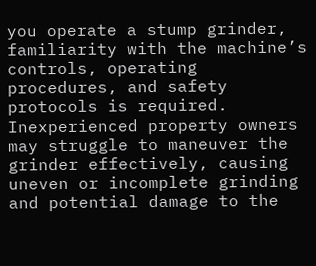you operate a stump grinder, familiarity with the machine’s controls, operating procedures, and safety protocols is required. Inexperienced property owners may struggle to maneuver the grinder effectively, causing uneven or incomplete grinding and potential damage to the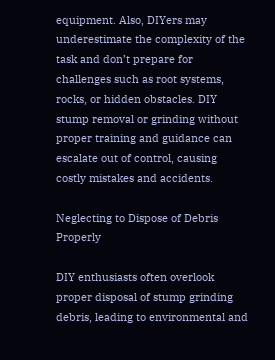equipment. Also, DIYers may underestimate the complexity of the task and don’t prepare for challenges such as root systems, rocks, or hidden obstacles. DIY stump removal or grinding without proper training and guidance can escalate out of control, causing costly mistakes and accidents.

Neglecting to Dispose of Debris Properly

DIY enthusiasts often overlook proper disposal of stump grinding debris, leading to environmental and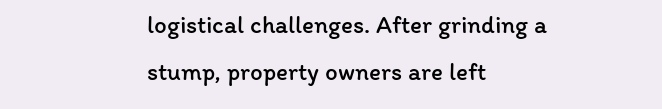logistical challenges. After grinding a stump, property owners are left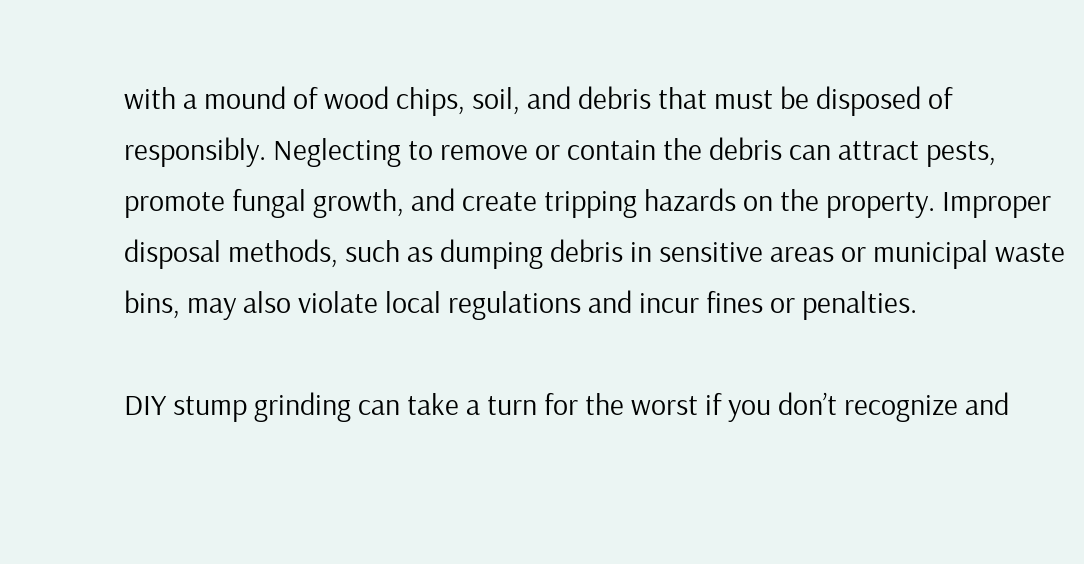with a mound of wood chips, soil, and debris that must be disposed of responsibly. Neglecting to remove or contain the debris can attract pests, promote fungal growth, and create tripping hazards on the property. Improper disposal methods, such as dumping debris in sensitive areas or municipal waste bins, may also violate local regulations and incur fines or penalties.

DIY stump grinding can take a turn for the worst if you don’t recognize and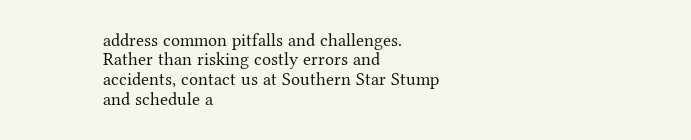address common pitfalls and challenges. Rather than risking costly errors and accidents, contact us at Southern Star Stump and schedule a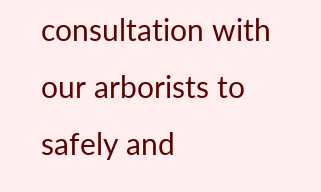consultation with our arborists to safely and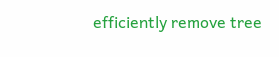efficiently remove tree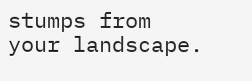stumps from your landscape.